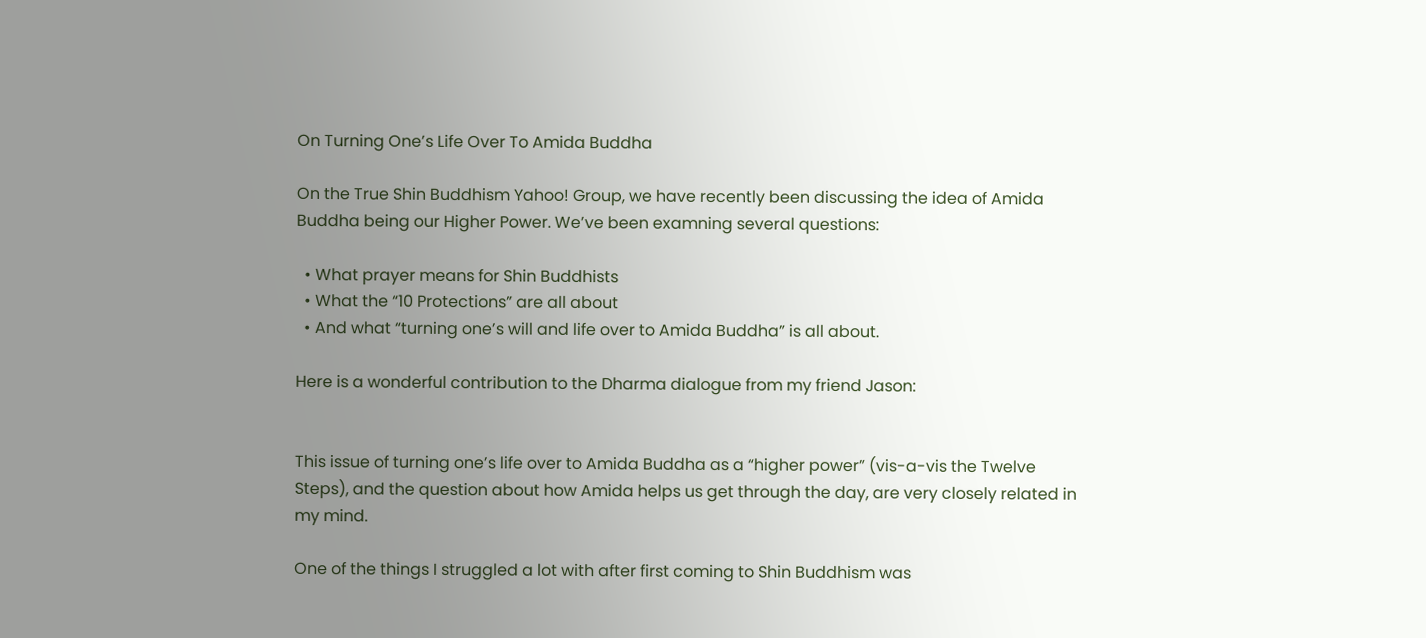On Turning One’s Life Over To Amida Buddha

On the True Shin Buddhism Yahoo! Group, we have recently been discussing the idea of Amida Buddha being our Higher Power. We’ve been examning several questions:

  • What prayer means for Shin Buddhists
  • What the “10 Protections” are all about
  • And what “turning one’s will and life over to Amida Buddha” is all about.

Here is a wonderful contribution to the Dharma dialogue from my friend Jason:


This issue of turning one’s life over to Amida Buddha as a “higher power” (vis-a-vis the Twelve Steps), and the question about how Amida helps us get through the day, are very closely related in my mind.

One of the things I struggled a lot with after first coming to Shin Buddhism was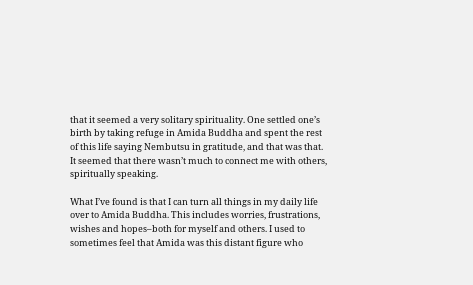that it seemed a very solitary spirituality. One settled one’s birth by taking refuge in Amida Buddha and spent the rest of this life saying Nembutsu in gratitude, and that was that. It seemed that there wasn’t much to connect me with others, spiritually speaking.

What I’ve found is that I can turn all things in my daily life over to Amida Buddha. This includes worries, frustrations, wishes and hopes–both for myself and others. I used to sometimes feel that Amida was this distant figure who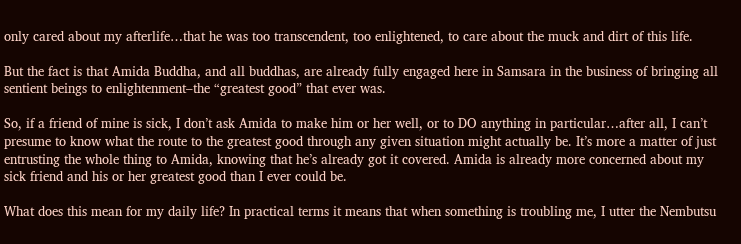only cared about my afterlife…that he was too transcendent, too enlightened, to care about the muck and dirt of this life.

But the fact is that Amida Buddha, and all buddhas, are already fully engaged here in Samsara in the business of bringing all sentient beings to enlightenment–the “greatest good” that ever was.

So, if a friend of mine is sick, I don’t ask Amida to make him or her well, or to DO anything in particular…after all, I can’t presume to know what the route to the greatest good through any given situation might actually be. It’s more a matter of just entrusting the whole thing to Amida, knowing that he’s already got it covered. Amida is already more concerned about my sick friend and his or her greatest good than I ever could be.

What does this mean for my daily life? In practical terms it means that when something is troubling me, I utter the Nembutsu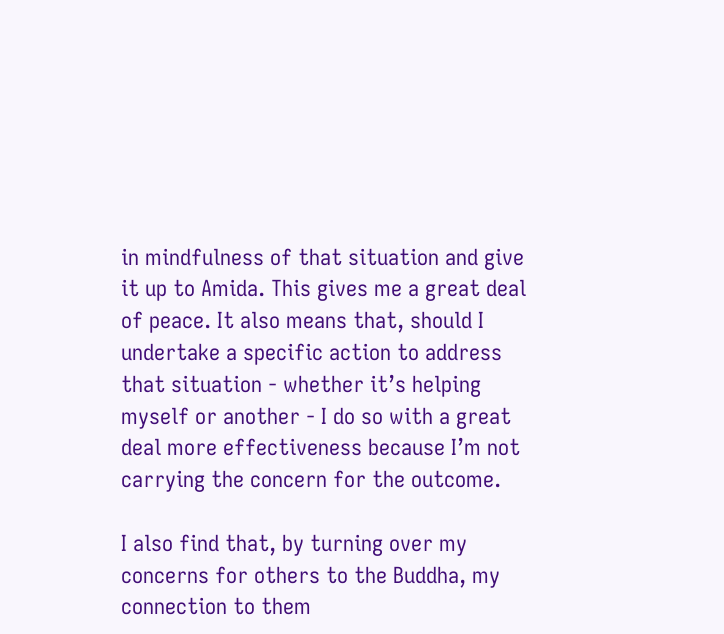in mindfulness of that situation and give it up to Amida. This gives me a great deal of peace. It also means that, should I undertake a specific action to address that situation - whether it’s helping myself or another - I do so with a great deal more effectiveness because I’m not carrying the concern for the outcome.

I also find that, by turning over my concerns for others to the Buddha, my connection to them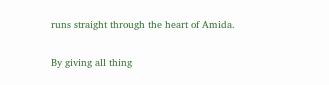runs straight through the heart of Amida.

By giving all thing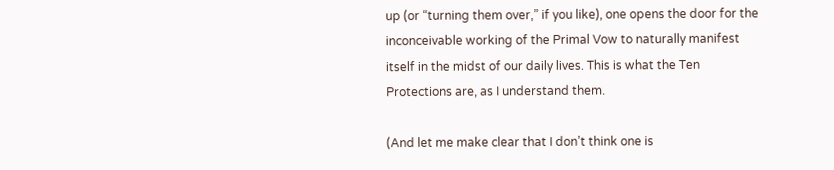up (or “turning them over,” if you like), one opens the door for the inconceivable working of the Primal Vow to naturally manifest itself in the midst of our daily lives. This is what the Ten Protections are, as I understand them.

(And let me make clear that I don’t think one is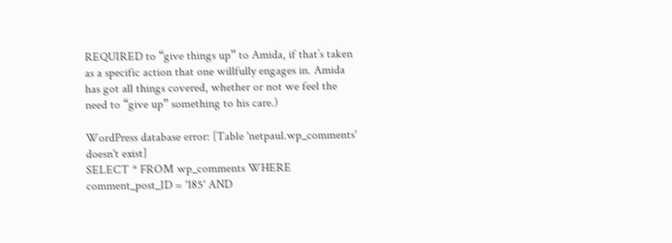REQUIRED to “give things up” to Amida, if that’s taken as a specific action that one willfully engages in. Amida has got all things covered, whether or not we feel the need to “give up” something to his care.)

WordPress database error: [Table 'netpaul.wp_comments' doesn't exist]
SELECT * FROM wp_comments WHERE comment_post_ID = '185' AND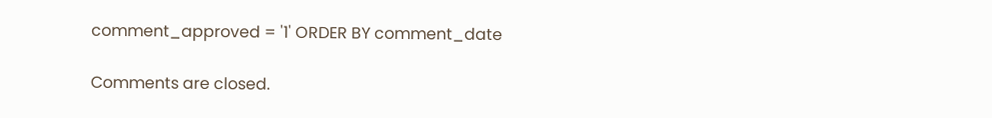comment_approved = '1' ORDER BY comment_date

Comments are closed.